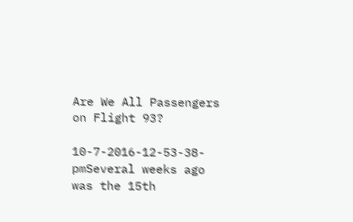Are We All Passengers on Flight 93?

10-7-2016-12-53-38-pmSeveral weeks ago was the 15th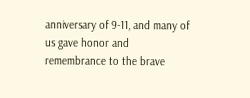anniversary of 9-11, and many of us gave honor and remembrance to the brave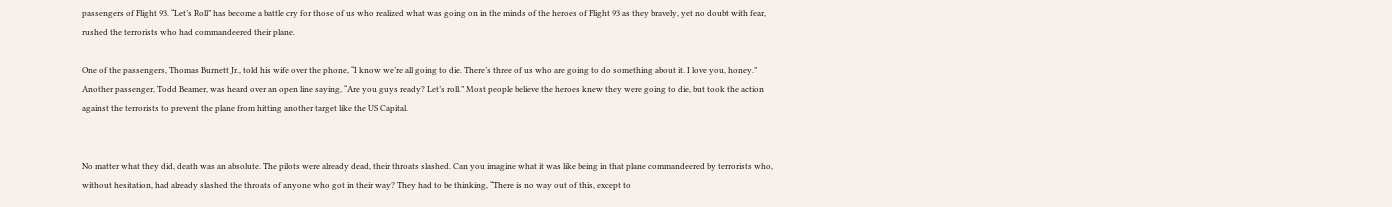passengers of Flight 93. “Let’s Roll” has become a battle cry for those of us who realized what was going on in the minds of the heroes of Flight 93 as they bravely, yet no doubt with fear, rushed the terrorists who had commandeered their plane.

One of the passengers, Thomas Burnett Jr., told his wife over the phone, “I know we’re all going to die. There’s three of us who are going to do something about it. I love you, honey.” Another passenger, Todd Beamer, was heard over an open line saying, “Are you guys ready? Let’s roll.” Most people believe the heroes knew they were going to die, but took the action against the terrorists to prevent the plane from hitting another target like the US Capital.


No matter what they did, death was an absolute. The pilots were already dead, their throats slashed. Can you imagine what it was like being in that plane commandeered by terrorists who, without hesitation, had already slashed the throats of anyone who got in their way? They had to be thinking, “There is no way out of this, except to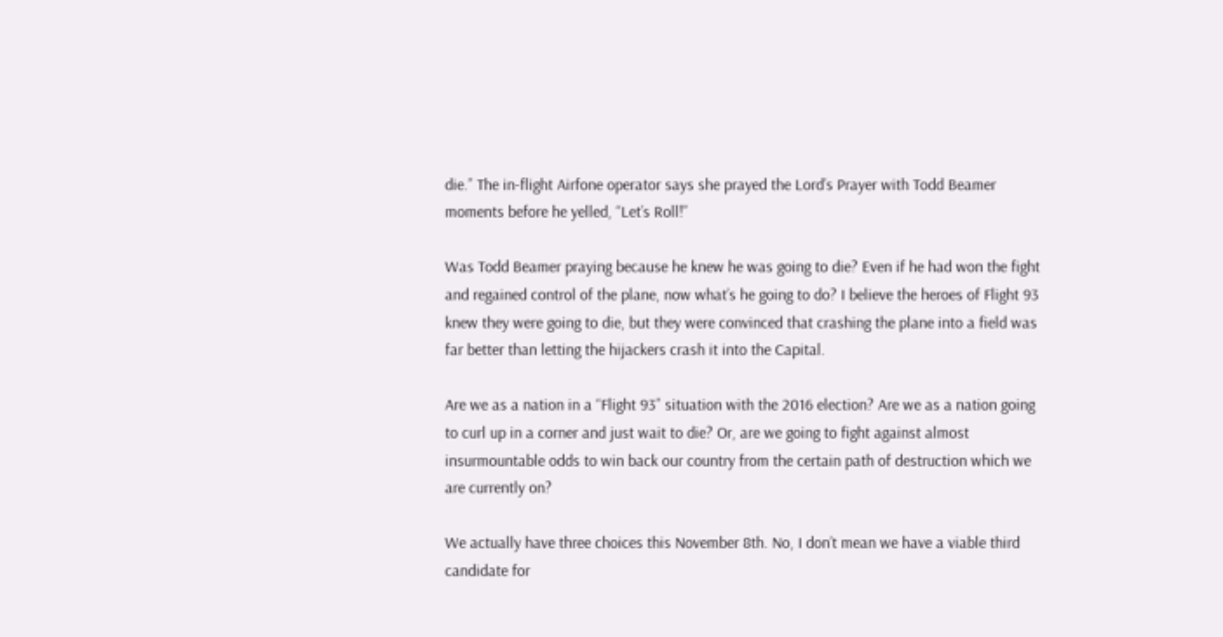die.” The in-flight Airfone operator says she prayed the Lord’s Prayer with Todd Beamer moments before he yelled, “Let’s Roll!”

Was Todd Beamer praying because he knew he was going to die? Even if he had won the fight and regained control of the plane, now what’s he going to do? I believe the heroes of Flight 93 knew they were going to die, but they were convinced that crashing the plane into a field was far better than letting the hijackers crash it into the Capital.

Are we as a nation in a “Flight 93” situation with the 2016 election? Are we as a nation going to curl up in a corner and just wait to die? Or, are we going to fight against almost insurmountable odds to win back our country from the certain path of destruction which we are currently on?

We actually have three choices this November 8th. No, I don’t mean we have a viable third candidate for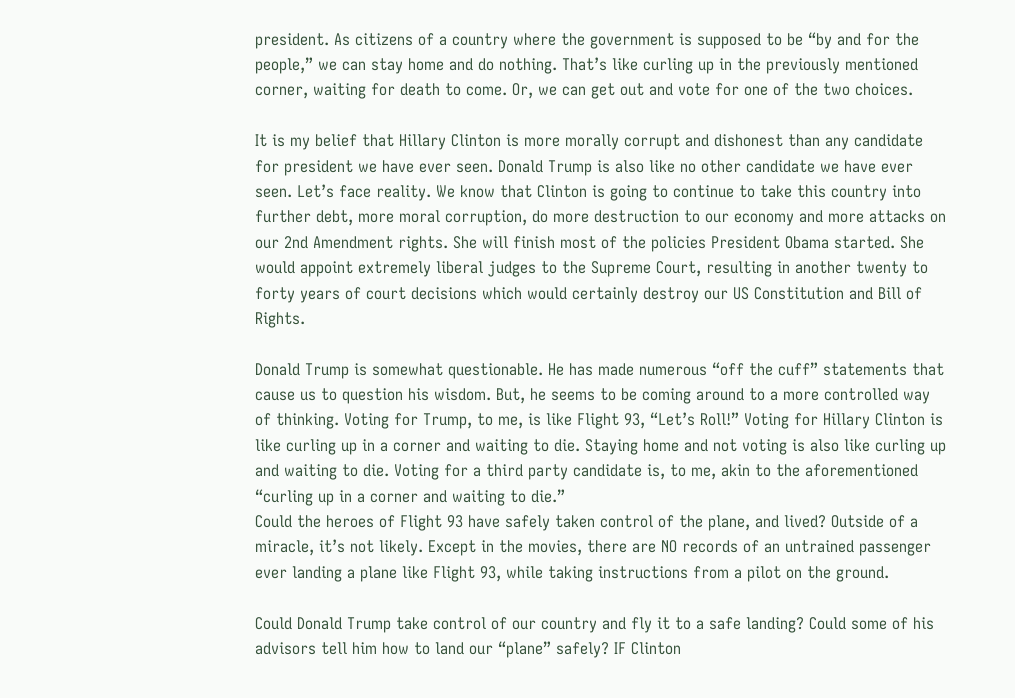president. As citizens of a country where the government is supposed to be “by and for the people,” we can stay home and do nothing. That’s like curling up in the previously mentioned corner, waiting for death to come. Or, we can get out and vote for one of the two choices.

It is my belief that Hillary Clinton is more morally corrupt and dishonest than any candidate for president we have ever seen. Donald Trump is also like no other candidate we have ever seen. Let’s face reality. We know that Clinton is going to continue to take this country into further debt, more moral corruption, do more destruction to our economy and more attacks on our 2nd Amendment rights. She will finish most of the policies President Obama started. She would appoint extremely liberal judges to the Supreme Court, resulting in another twenty to forty years of court decisions which would certainly destroy our US Constitution and Bill of Rights.

Donald Trump is somewhat questionable. He has made numerous “off the cuff” statements that cause us to question his wisdom. But, he seems to be coming around to a more controlled way of thinking. Voting for Trump, to me, is like Flight 93, “Let’s Roll!” Voting for Hillary Clinton is like curling up in a corner and waiting to die. Staying home and not voting is also like curling up and waiting to die. Voting for a third party candidate is, to me, akin to the aforementioned “curling up in a corner and waiting to die.”
Could the heroes of Flight 93 have safely taken control of the plane, and lived? Outside of a miracle, it’s not likely. Except in the movies, there are NO records of an untrained passenger ever landing a plane like Flight 93, while taking instructions from a pilot on the ground.

Could Donald Trump take control of our country and fly it to a safe landing? Could some of his advisors tell him how to land our “plane” safely? IF Clinton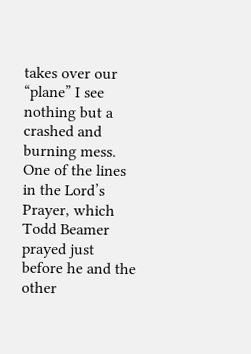takes over our “plane” I see nothing but a crashed and burning mess. One of the lines in the Lord’s Prayer, which Todd Beamer prayed just before he and the other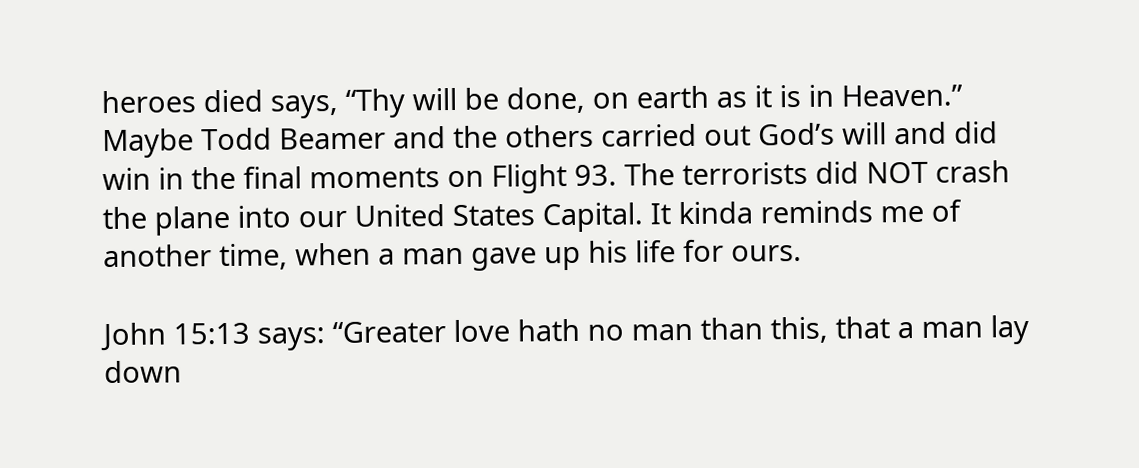heroes died says, “Thy will be done, on earth as it is in Heaven.” Maybe Todd Beamer and the others carried out God’s will and did win in the final moments on Flight 93. The terrorists did NOT crash the plane into our United States Capital. It kinda reminds me of another time, when a man gave up his life for ours.

John 15:13 says: “Greater love hath no man than this, that a man lay down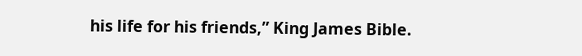his life for his friends,” King James Bible.